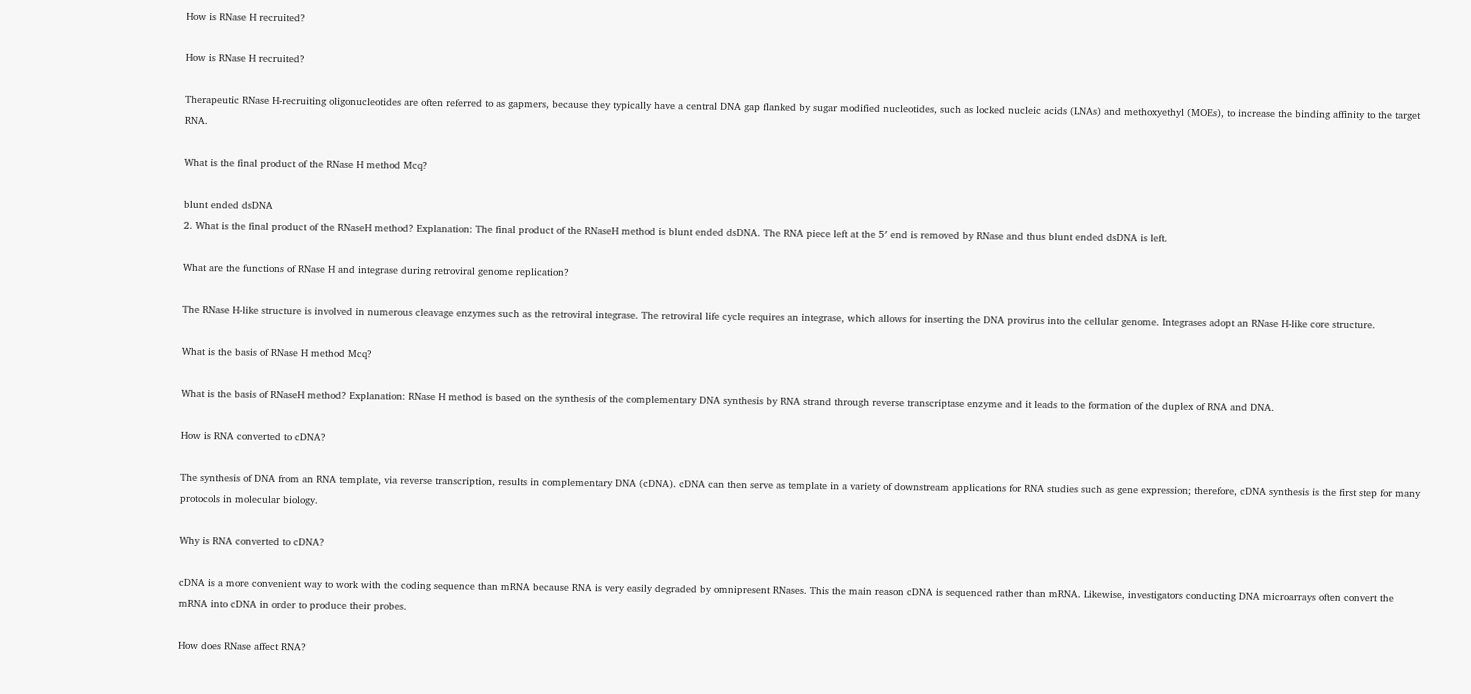How is RNase H recruited?

How is RNase H recruited?

Therapeutic RNase H-recruiting oligonucleotides are often referred to as gapmers, because they typically have a central DNA gap flanked by sugar modified nucleotides, such as locked nucleic acids (LNAs) and methoxyethyl (MOEs), to increase the binding affinity to the target RNA.

What is the final product of the RNase H method Mcq?

blunt ended dsDNA
2. What is the final product of the RNaseH method? Explanation: The final product of the RNaseH method is blunt ended dsDNA. The RNA piece left at the 5′ end is removed by RNase and thus blunt ended dsDNA is left.

What are the functions of RNase H and integrase during retroviral genome replication?

The RNase H-like structure is involved in numerous cleavage enzymes such as the retroviral integrase. The retroviral life cycle requires an integrase, which allows for inserting the DNA provirus into the cellular genome. Integrases adopt an RNase H-like core structure.

What is the basis of RNase H method Mcq?

What is the basis of RNaseH method? Explanation: RNase H method is based on the synthesis of the complementary DNA synthesis by RNA strand through reverse transcriptase enzyme and it leads to the formation of the duplex of RNA and DNA.

How is RNA converted to cDNA?

The synthesis of DNA from an RNA template, via reverse transcription, results in complementary DNA (cDNA). cDNA can then serve as template in a variety of downstream applications for RNA studies such as gene expression; therefore, cDNA synthesis is the first step for many protocols in molecular biology.

Why is RNA converted to cDNA?

cDNA is a more convenient way to work with the coding sequence than mRNA because RNA is very easily degraded by omnipresent RNases. This the main reason cDNA is sequenced rather than mRNA. Likewise, investigators conducting DNA microarrays often convert the mRNA into cDNA in order to produce their probes.

How does RNase affect RNA?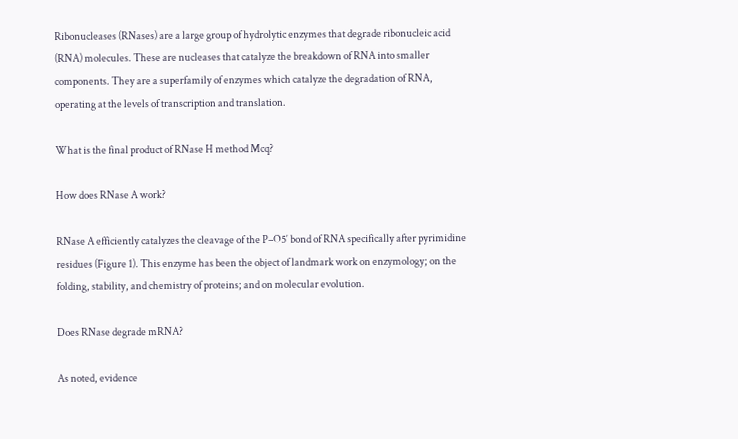Ribonucleases (RNases) are a large group of hydrolytic enzymes that degrade ribonucleic acid (RNA) molecules. These are nucleases that catalyze the breakdown of RNA into smaller components. They are a superfamily of enzymes which catalyze the degradation of RNA, operating at the levels of transcription and translation.

What is the final product of RNase H method Mcq?

How does RNase A work?

RNase A efficiently catalyzes the cleavage of the P–O5′ bond of RNA specifically after pyrimidine residues (Figure 1). This enzyme has been the object of landmark work on enzymology; on the folding, stability, and chemistry of proteins; and on molecular evolution.

Does RNase degrade mRNA?

As noted, evidence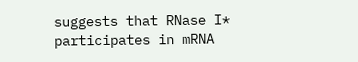suggests that RNase I* participates in mRNA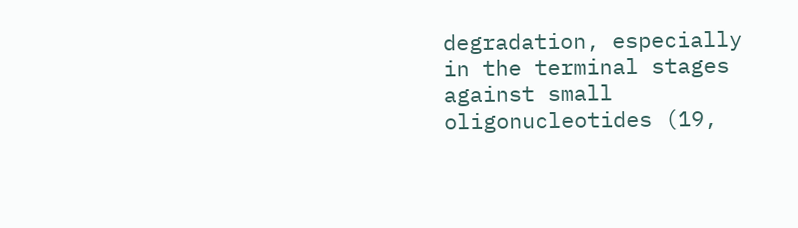degradation, especially in the terminal stages against small oligonucleotides (19,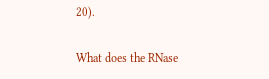20).

What does the RNase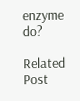enzyme do?

Related Post